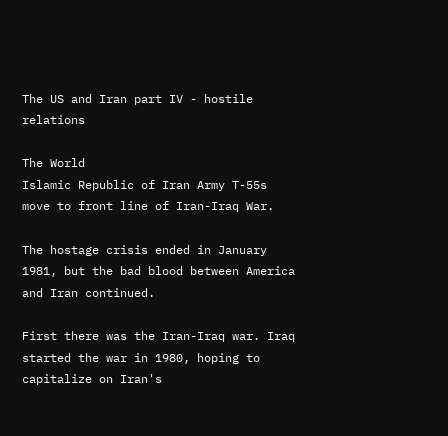The US and Iran part IV - hostile relations

The World
Islamic Republic of Iran Army T-55s move to front line of Iran-Iraq War.

The hostage crisis ended in January 1981, but the bad blood between America and Iran continued.

First there was the Iran-Iraq war. Iraq started the war in 1980, hoping to capitalize on Iran's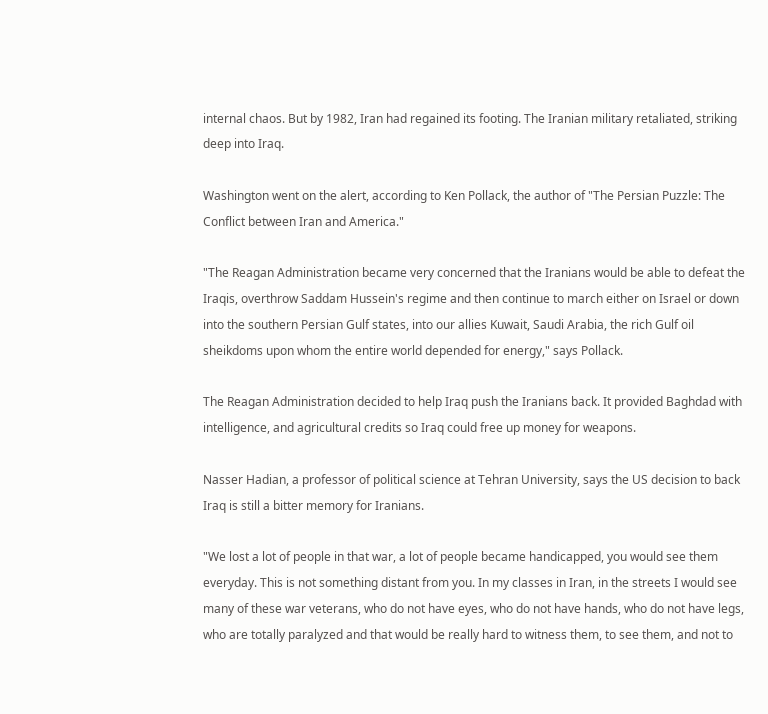internal chaos. But by 1982, Iran had regained its footing. The Iranian military retaliated, striking deep into Iraq.

Washington went on the alert, according to Ken Pollack, the author of "The Persian Puzzle: The Conflict between Iran and America."

"The Reagan Administration became very concerned that the Iranians would be able to defeat the Iraqis, overthrow Saddam Hussein's regime and then continue to march either on Israel or down into the southern Persian Gulf states, into our allies Kuwait, Saudi Arabia, the rich Gulf oil sheikdoms upon whom the entire world depended for energy," says Pollack.

The Reagan Administration decided to help Iraq push the Iranians back. It provided Baghdad with intelligence, and agricultural credits so Iraq could free up money for weapons.

Nasser Hadian, a professor of political science at Tehran University, says the US decision to back Iraq is still a bitter memory for Iranians.

"We lost a lot of people in that war, a lot of people became handicapped, you would see them everyday. This is not something distant from you. In my classes in Iran, in the streets I would see many of these war veterans, who do not have eyes, who do not have hands, who do not have legs, who are totally paralyzed and that would be really hard to witness them, to see them, and not to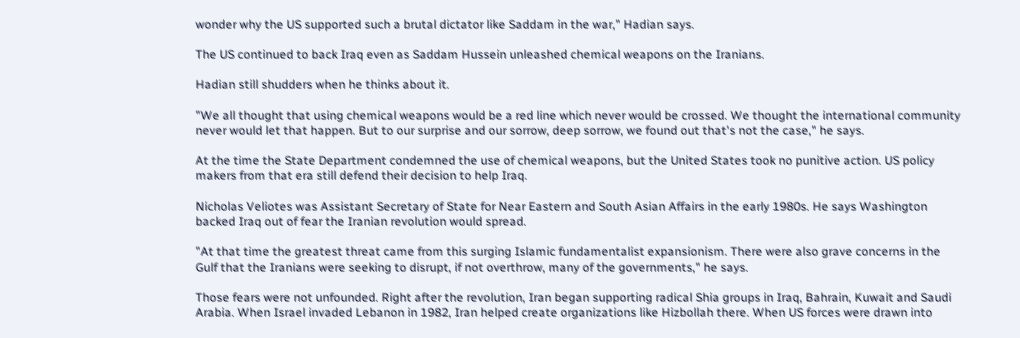wonder why the US supported such a brutal dictator like Saddam in the war," Hadian says.

The US continued to back Iraq even as Saddam Hussein unleashed chemical weapons on the Iranians.

Hadian still shudders when he thinks about it.

"We all thought that using chemical weapons would be a red line which never would be crossed. We thought the international community never would let that happen. But to our surprise and our sorrow, deep sorrow, we found out that's not the case," he says.

At the time the State Department condemned the use of chemical weapons, but the United States took no punitive action. US policy makers from that era still defend their decision to help Iraq.

Nicholas Veliotes was Assistant Secretary of State for Near Eastern and South Asian Affairs in the early 1980s. He says Washington backed Iraq out of fear the Iranian revolution would spread.

"At that time the greatest threat came from this surging Islamic fundamentalist expansionism. There were also grave concerns in the Gulf that the Iranians were seeking to disrupt, if not overthrow, many of the governments," he says.

Those fears were not unfounded. Right after the revolution, Iran began supporting radical Shia groups in Iraq, Bahrain, Kuwait and Saudi Arabia. When Israel invaded Lebanon in 1982, Iran helped create organizations like Hizbollah there. When US forces were drawn into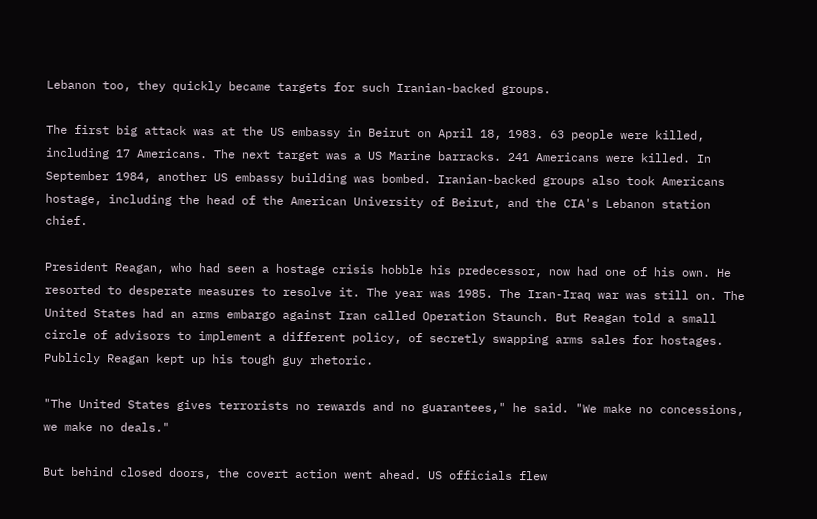Lebanon too, they quickly became targets for such Iranian-backed groups.

The first big attack was at the US embassy in Beirut on April 18, 1983. 63 people were killed, including 17 Americans. The next target was a US Marine barracks. 241 Americans were killed. In September 1984, another US embassy building was bombed. Iranian-backed groups also took Americans hostage, including the head of the American University of Beirut, and the CIA's Lebanon station chief.

President Reagan, who had seen a hostage crisis hobble his predecessor, now had one of his own. He resorted to desperate measures to resolve it. The year was 1985. The Iran-Iraq war was still on. The United States had an arms embargo against Iran called Operation Staunch. But Reagan told a small circle of advisors to implement a different policy, of secretly swapping arms sales for hostages. Publicly Reagan kept up his tough guy rhetoric.

"The United States gives terrorists no rewards and no guarantees," he said. "We make no concessions, we make no deals."

But behind closed doors, the covert action went ahead. US officials flew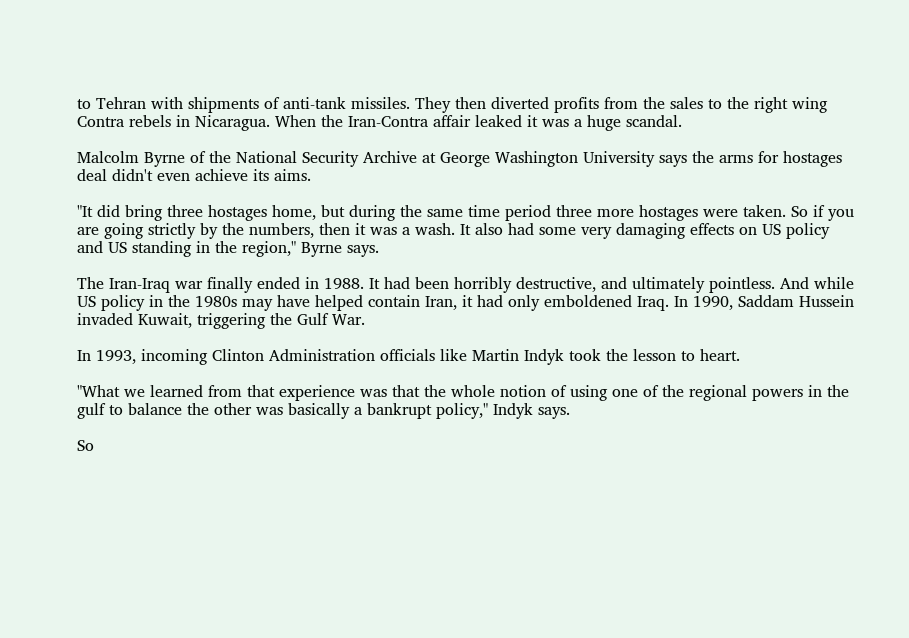to Tehran with shipments of anti-tank missiles. They then diverted profits from the sales to the right wing Contra rebels in Nicaragua. When the Iran-Contra affair leaked it was a huge scandal.

Malcolm Byrne of the National Security Archive at George Washington University says the arms for hostages deal didn't even achieve its aims.

"It did bring three hostages home, but during the same time period three more hostages were taken. So if you are going strictly by the numbers, then it was a wash. It also had some very damaging effects on US policy and US standing in the region," Byrne says.

The Iran-Iraq war finally ended in 1988. It had been horribly destructive, and ultimately pointless. And while US policy in the 1980s may have helped contain Iran, it had only emboldened Iraq. In 1990, Saddam Hussein invaded Kuwait, triggering the Gulf War.

In 1993, incoming Clinton Administration officials like Martin Indyk took the lesson to heart.

"What we learned from that experience was that the whole notion of using one of the regional powers in the gulf to balance the other was basically a bankrupt policy," Indyk says.

So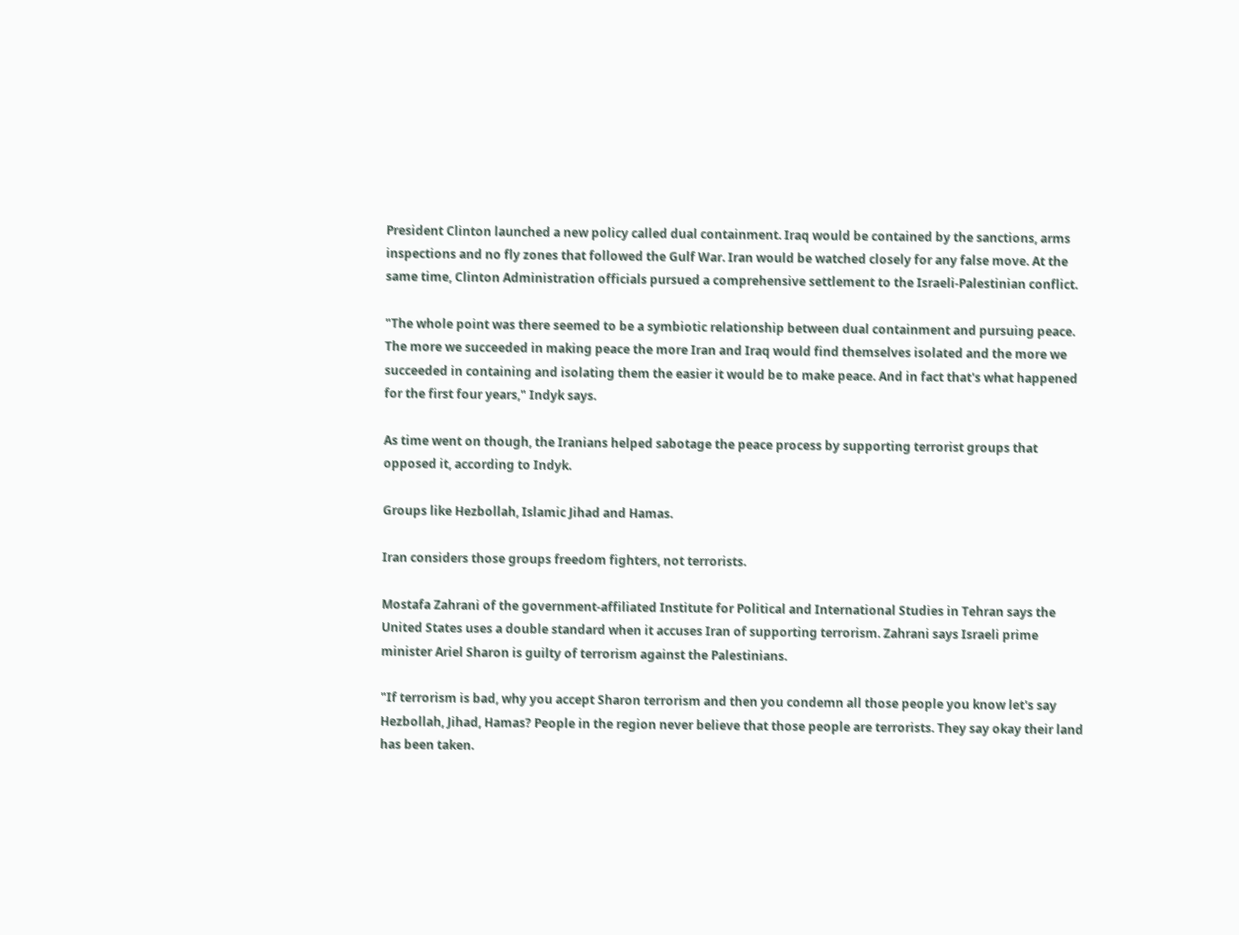President Clinton launched a new policy called dual containment. Iraq would be contained by the sanctions, arms inspections and no fly zones that followed the Gulf War. Iran would be watched closely for any false move. At the same time, Clinton Administration officials pursued a comprehensive settlement to the Israeli-Palestinian conflict.

"The whole point was there seemed to be a symbiotic relationship between dual containment and pursuing peace. The more we succeeded in making peace the more Iran and Iraq would find themselves isolated and the more we succeeded in containing and isolating them the easier it would be to make peace. And in fact that's what happened for the first four years," Indyk says.

As time went on though, the Iranians helped sabotage the peace process by supporting terrorist groups that opposed it, according to Indyk.

Groups like Hezbollah, Islamic Jihad and Hamas.

Iran considers those groups freedom fighters, not terrorists.

Mostafa Zahrani of the government-affiliated Institute for Political and International Studies in Tehran says the United States uses a double standard when it accuses Iran of supporting terrorism. Zahrani says Israeli prime minister Ariel Sharon is guilty of terrorism against the Palestinians.

"If terrorism is bad, why you accept Sharon terrorism and then you condemn all those people you know let's say Hezbollah, Jihad, Hamas? People in the region never believe that those people are terrorists. They say okay their land has been taken.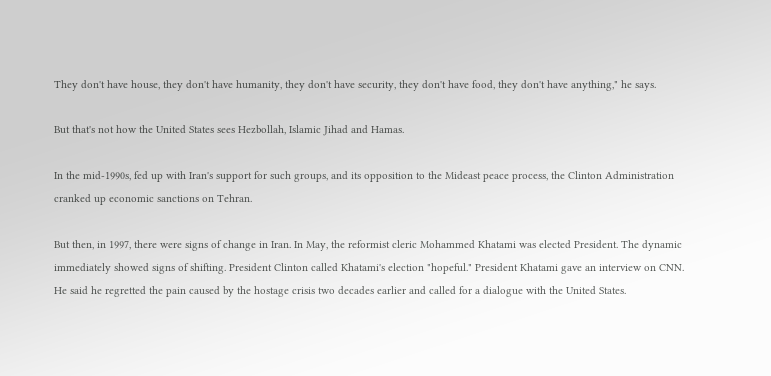They don't have house, they don't have humanity, they don't have security, they don't have food, they don't have anything," he says.

But that's not how the United States sees Hezbollah, Islamic Jihad and Hamas.

In the mid-1990s, fed up with Iran's support for such groups, and its opposition to the Mideast peace process, the Clinton Administration cranked up economic sanctions on Tehran.

But then, in 1997, there were signs of change in Iran. In May, the reformist cleric Mohammed Khatami was elected President. The dynamic immediately showed signs of shifting. President Clinton called Khatami's election "hopeful." President Khatami gave an interview on CNN. He said he regretted the pain caused by the hostage crisis two decades earlier and called for a dialogue with the United States.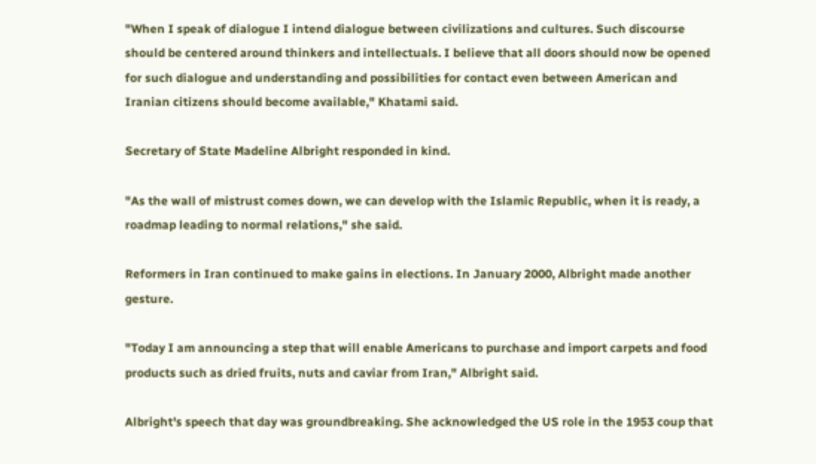"When I speak of dialogue I intend dialogue between civilizations and cultures. Such discourse should be centered around thinkers and intellectuals. I believe that all doors should now be opened for such dialogue and understanding and possibilities for contact even between American and Iranian citizens should become available," Khatami said.

Secretary of State Madeline Albright responded in kind.

"As the wall of mistrust comes down, we can develop with the Islamic Republic, when it is ready, a roadmap leading to normal relations," she said.

Reformers in Iran continued to make gains in elections. In January 2000, Albright made another gesture.

"Today I am announcing a step that will enable Americans to purchase and import carpets and food products such as dried fruits, nuts and caviar from Iran," Albright said.

Albright's speech that day was groundbreaking. She acknowledged the US role in the 1953 coup that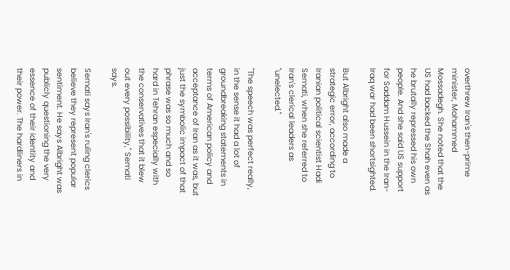overthrew Iran's then-prime minister, Mohammed Mossadegh. She noted that the US had backed the Shah even as he brutally repressed his own people. And she said US support for Saddam Hussein in the Iran-Iraq war had been shortsighted.

But Albright also made a strategic error, according to Iranian political scientist Hadi Semati, when she referred to Iran's clerical leaders as "unelected."

"The speech was perfect really, in the sense it had a lot of groundbreaking statements in terms of American policy and acceptance of Iran as it was, but just the symbolic impact of that phrase was so much and so hard in Tehran especially with the conservatives that it blew out every possibility," Semati says.

Semati says Iran's ruling clerics believe they represent popular sentiment. He says Albright was publicly questioning the very essence of their identity and their power. The hardliners in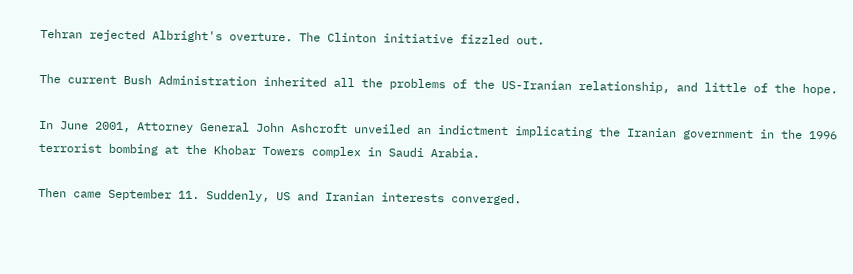Tehran rejected Albright's overture. The Clinton initiative fizzled out.

The current Bush Administration inherited all the problems of the US-Iranian relationship, and little of the hope.

In June 2001, Attorney General John Ashcroft unveiled an indictment implicating the Iranian government in the 1996 terrorist bombing at the Khobar Towers complex in Saudi Arabia.

Then came September 11. Suddenly, US and Iranian interests converged.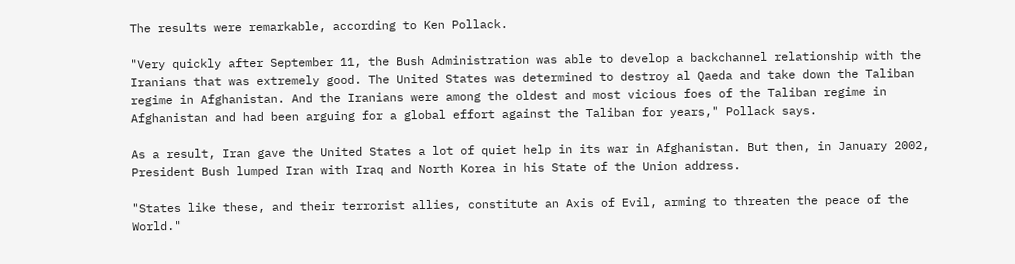The results were remarkable, according to Ken Pollack.

"Very quickly after September 11, the Bush Administration was able to develop a backchannel relationship with the Iranians that was extremely good. The United States was determined to destroy al Qaeda and take down the Taliban regime in Afghanistan. And the Iranians were among the oldest and most vicious foes of the Taliban regime in Afghanistan and had been arguing for a global effort against the Taliban for years," Pollack says.

As a result, Iran gave the United States a lot of quiet help in its war in Afghanistan. But then, in January 2002, President Bush lumped Iran with Iraq and North Korea in his State of the Union address.

"States like these, and their terrorist allies, constitute an Axis of Evil, arming to threaten the peace of the World."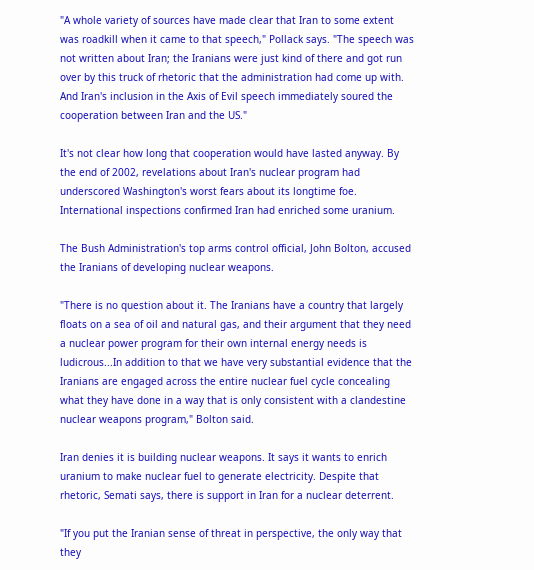"A whole variety of sources have made clear that Iran to some extent was roadkill when it came to that speech," Pollack says. "The speech was not written about Iran; the Iranians were just kind of there and got run over by this truck of rhetoric that the administration had come up with. And Iran's inclusion in the Axis of Evil speech immediately soured the cooperation between Iran and the US."

It's not clear how long that cooperation would have lasted anyway. By the end of 2002, revelations about Iran's nuclear program had underscored Washington's worst fears about its longtime foe. International inspections confirmed Iran had enriched some uranium.

The Bush Administration's top arms control official, John Bolton, accused the Iranians of developing nuclear weapons.

"There is no question about it. The Iranians have a country that largely floats on a sea of oil and natural gas, and their argument that they need a nuclear power program for their own internal energy needs is ludicrous...In addition to that we have very substantial evidence that the Iranians are engaged across the entire nuclear fuel cycle concealing what they have done in a way that is only consistent with a clandestine nuclear weapons program," Bolton said.

Iran denies it is building nuclear weapons. It says it wants to enrich uranium to make nuclear fuel to generate electricity. Despite that rhetoric, Semati says, there is support in Iran for a nuclear deterrent.

"If you put the Iranian sense of threat in perspective, the only way that they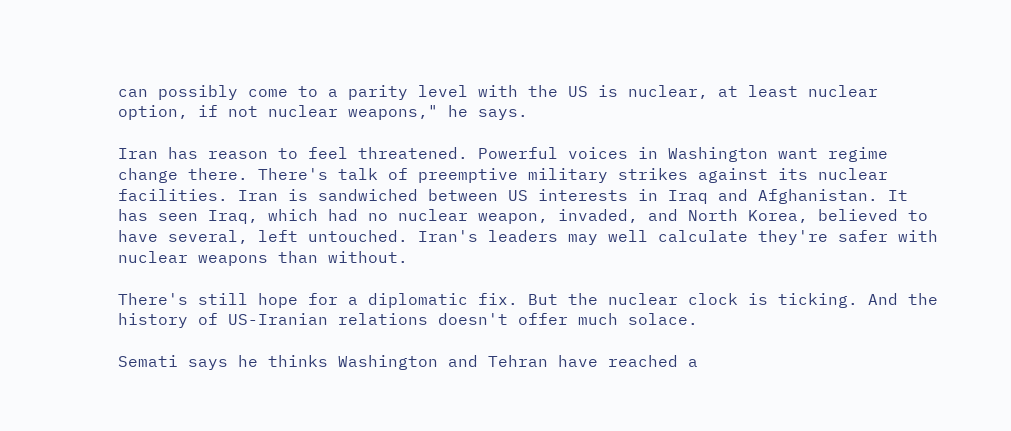can possibly come to a parity level with the US is nuclear, at least nuclear option, if not nuclear weapons," he says.

Iran has reason to feel threatened. Powerful voices in Washington want regime change there. There's talk of preemptive military strikes against its nuclear facilities. Iran is sandwiched between US interests in Iraq and Afghanistan. It has seen Iraq, which had no nuclear weapon, invaded, and North Korea, believed to have several, left untouched. Iran's leaders may well calculate they're safer with nuclear weapons than without.

There's still hope for a diplomatic fix. But the nuclear clock is ticking. And the history of US-Iranian relations doesn't offer much solace.

Semati says he thinks Washington and Tehran have reached a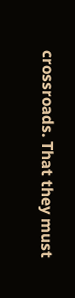crossroads. That they must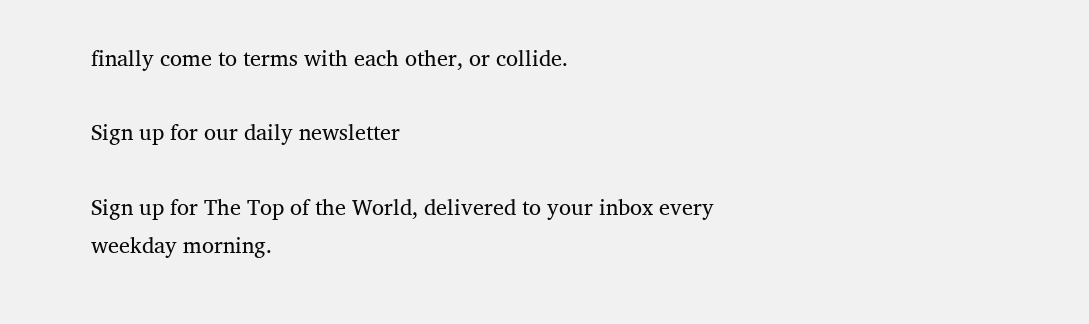finally come to terms with each other, or collide.

Sign up for our daily newsletter

Sign up for The Top of the World, delivered to your inbox every weekday morning.